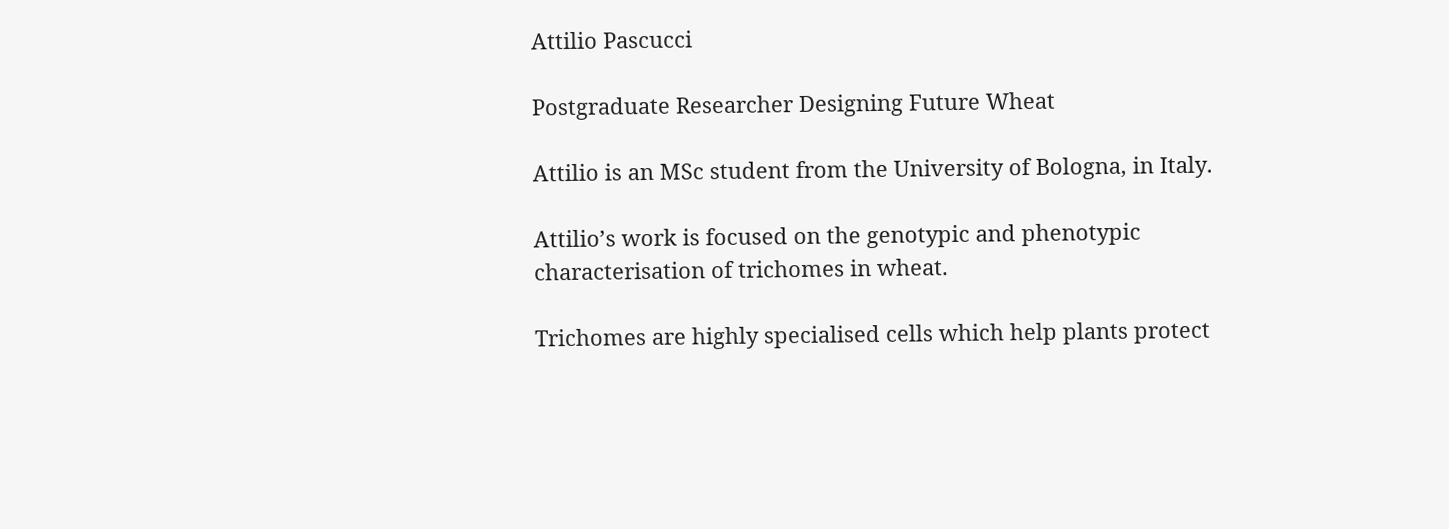Attilio Pascucci

Postgraduate Researcher Designing Future Wheat

Attilio is an MSc student from the University of Bologna, in Italy.

Attilio’s work is focused on the genotypic and phenotypic characterisation of trichomes in wheat.

Trichomes are highly specialised cells which help plants protect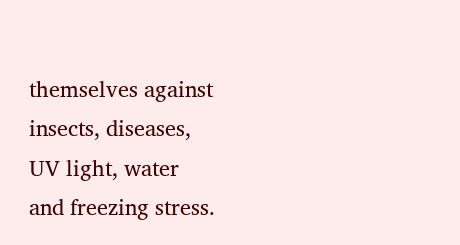themselves against insects, diseases, UV light, water and freezing stress.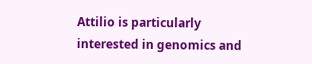Attilio is particularly interested in genomics and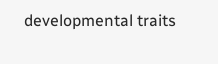developmental traits